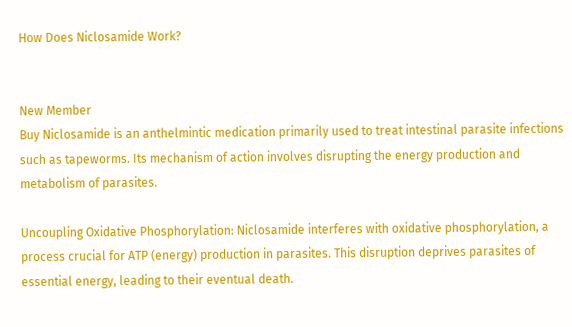How Does Niclosamide Work?


New Member
Buy Niclosamide is an anthelmintic medication primarily used to treat intestinal parasite infections such as tapeworms. Its mechanism of action involves disrupting the energy production and metabolism of parasites.

Uncoupling Oxidative Phosphorylation: Niclosamide interferes with oxidative phosphorylation, a process crucial for ATP (energy) production in parasites. This disruption deprives parasites of essential energy, leading to their eventual death.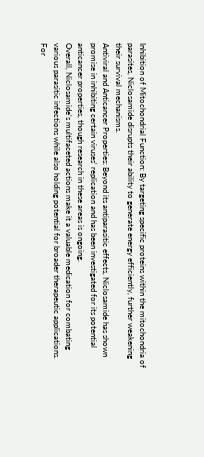Inhibition of Mitochondrial Function: By targeting specific proteins within the mitochondria of parasites, Niclosamide disrupts their ability to generate energy efficiently, further weakening their survival mechanisms.
Antiviral and Anticancer Properties: Beyond its antiparasitic effects, Niclosamide has shown promise in inhibiting certain viruses' replication and has been investigated for its potential anticancer properties, though research in these areas is ongoing.
Overall, Niclosamide's multifaceted actions make it a valuable medication for combating various parasitic infections while also holding potential for broader therapeutic applications.
For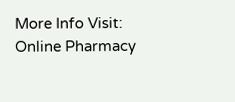More Info Visit: Online Pharmacy